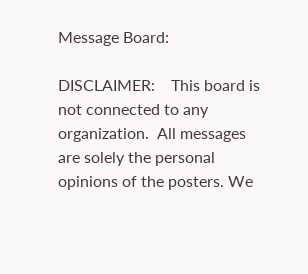Message Board:

DISCLAIMER:    This board is not connected to any organization.  All messages are solely the personal opinions of the posters. We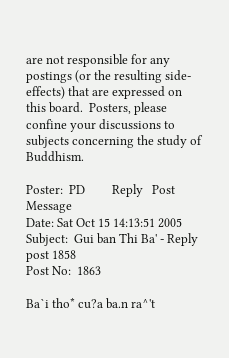are not responsible for any postings (or the resulting side-effects) that are expressed on this board.  Posters, please confine your discussions to subjects concerning the study of Buddhism.

Poster:  PD         Reply   Post Message
Date: Sat Oct 15 14:13:51 2005
Subject:  Gui ban Thi Ba' - Reply post 1858
Post No:  1863

Ba`i tho* cu?a ba.n ra^'t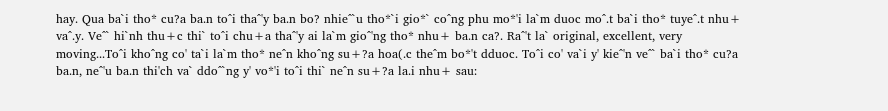hay. Qua ba`i tho* cu?a ba.n to^i tha^'y ba.n bo? nhie^`u tho*`i gio*` co^ng phu mo*'i la`m duoc mo^.t ba`i tho* tuye^.t nhu+ va^.y. Ve^` hi`nh thu+c thi` to^i chu+a tha^'y ai la`m gio^'ng tho* nhu+ ba.n ca?. Ra^'t la` original, excellent, very moving...To^i kho^ng co' ta`i la`m tho* ne^n kho^ng su+?a hoa(.c the^m bo*'t dduoc. To^i co' va`i y' kie^'n ve^` ba`i tho* cu?a ba.n, ne^'u ba.n thi'ch va` ddo^`ng y' vo*'i to^i thi` ne^n su+?a la.i nhu+ sau: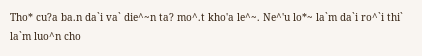Tho* cu?a ba.n da`i va` die^~n ta? mo^.t kho'a le^~. Ne^'u lo*~ la`m da`i ro^`i thi` la`m luo^n cho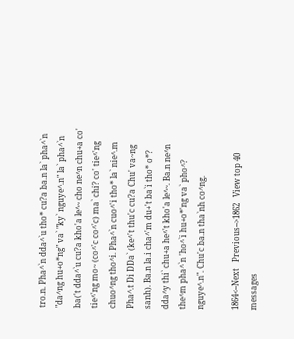tro.n. Pha^`n dda^`u tho* cu?a ba.n la` pha^`n "da^ng hu+o*ng" va` "ky` nguye^.n" la` pha^`n ba('t dda^`u cu?a kho'a le^~ cho ne^n chu+a co' tie^'ng mo~ (co^'c co^'c) ma` chi? co' tie^'ng chuo^ng tho^i. Pha^`n cuo^'i tho* la` nie^.m Pha^.t Di DDa` (ke^'t thu'c cu?a Chu' va~ng sanh). Ba.n la.i cha^'m du+'t ba`i tho* o*? dda^y thi` chu+a he^'t kho'a le^~. Ba.n ne^n the^m pha^`n 'ho^`i hu+o*'ng va` pho^? nguye^.n". Chu'c ba.n tha`nh co^ng.

1864<--Next   Previous-->1862   View top 40 messages